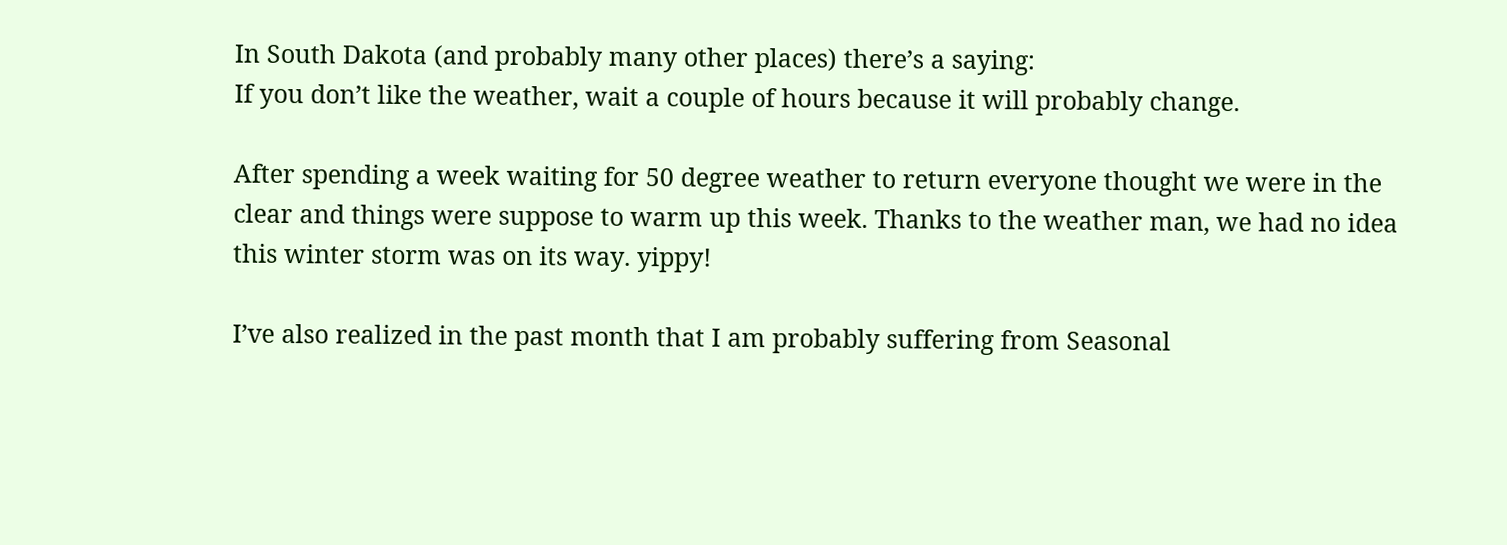In South Dakota (and probably many other places) there’s a saying:
If you don’t like the weather, wait a couple of hours because it will probably change.

After spending a week waiting for 50 degree weather to return everyone thought we were in the clear and things were suppose to warm up this week. Thanks to the weather man, we had no idea this winter storm was on its way. yippy!

I’ve also realized in the past month that I am probably suffering from Seasonal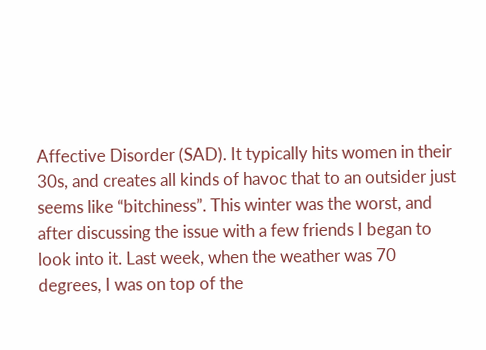Affective Disorder (SAD). It typically hits women in their 30s, and creates all kinds of havoc that to an outsider just seems like “bitchiness”. This winter was the worst, and after discussing the issue with a few friends I began to look into it. Last week, when the weather was 70 degrees, I was on top of the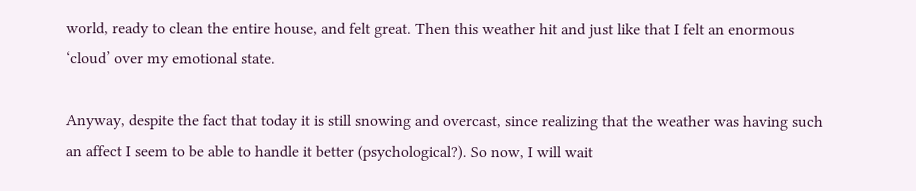world, ready to clean the entire house, and felt great. Then this weather hit and just like that I felt an enormous ‘cloud’ over my emotional state.

Anyway, despite the fact that today it is still snowing and overcast, since realizing that the weather was having such an affect I seem to be able to handle it better (psychological?). So now, I will wait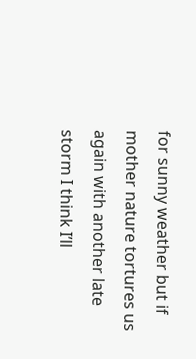for sunny weather but if mother nature tortures us again with another late storm I think I’ll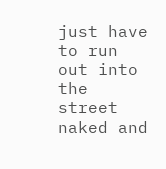just have to run out into the street naked and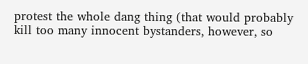protest the whole dang thing (that would probably kill too many innocent bystanders, however, so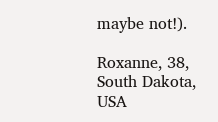maybe not!).

Roxanne, 38, South Dakota, USA